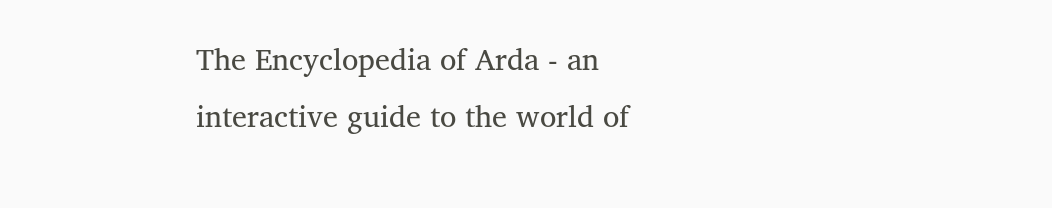The Encyclopedia of Arda - an interactive guide to the world of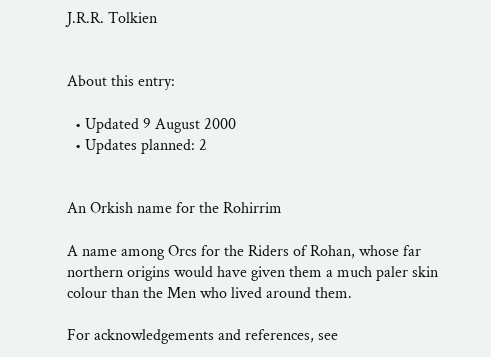J.R.R. Tolkien


About this entry:

  • Updated 9 August 2000
  • Updates planned: 2


An Orkish name for the Rohirrim

A name among Orcs for the Riders of Rohan, whose far northern origins would have given them a much paler skin colour than the Men who lived around them.

For acknowledgements and references, see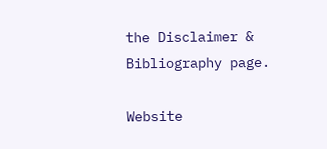the Disclaimer & Bibliography page.

Website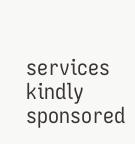services kindly sponsored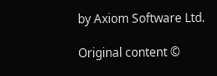by Axiom Software Ltd.

Original content ©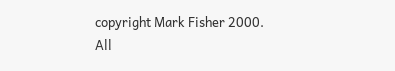copyright Mark Fisher 2000. All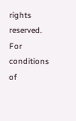rights reserved. For conditions of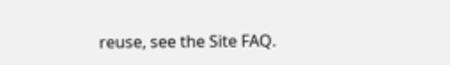reuse, see the Site FAQ.